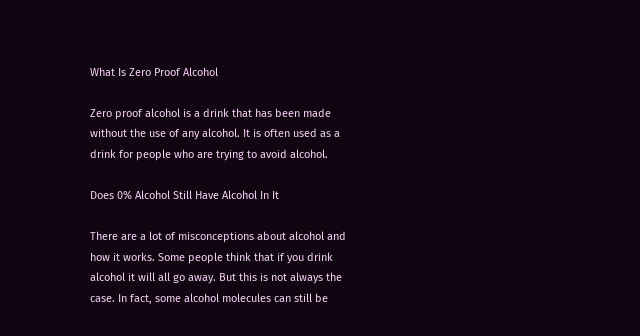What Is Zero Proof Alcohol

Zero proof alcohol is a drink that has been made without the use of any alcohol. It is often used as a drink for people who are trying to avoid alcohol.

Does 0% Alcohol Still Have Alcohol In It

There are a lot of misconceptions about alcohol and how it works. Some people think that if you drink alcohol it will all go away. But this is not always the case. In fact, some alcohol molecules can still be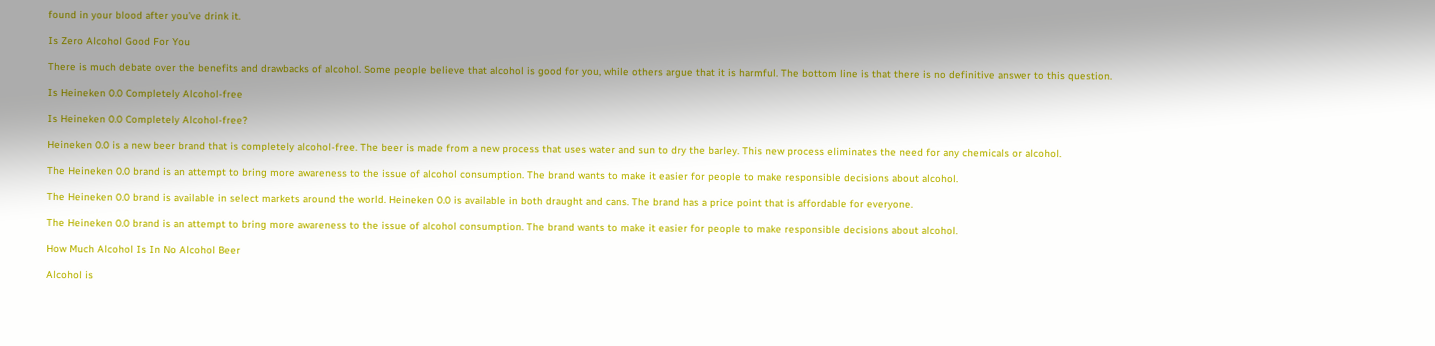found in your blood after you’ve drink it.

Is Zero Alcohol Good For You

There is much debate over the benefits and drawbacks of alcohol. Some people believe that alcohol is good for you, while others argue that it is harmful. The bottom line is that there is no definitive answer to this question.

Is Heineken 0.0 Completely Alcohol-free

Is Heineken 0.0 Completely Alcohol-free?

Heineken 0.0 is a new beer brand that is completely alcohol-free. The beer is made from a new process that uses water and sun to dry the barley. This new process eliminates the need for any chemicals or alcohol.

The Heineken 0.0 brand is an attempt to bring more awareness to the issue of alcohol consumption. The brand wants to make it easier for people to make responsible decisions about alcohol.

The Heineken 0.0 brand is available in select markets around the world. Heineken 0.0 is available in both draught and cans. The brand has a price point that is affordable for everyone.

The Heineken 0.0 brand is an attempt to bring more awareness to the issue of alcohol consumption. The brand wants to make it easier for people to make responsible decisions about alcohol.

How Much Alcohol Is In No Alcohol Beer

Alcohol is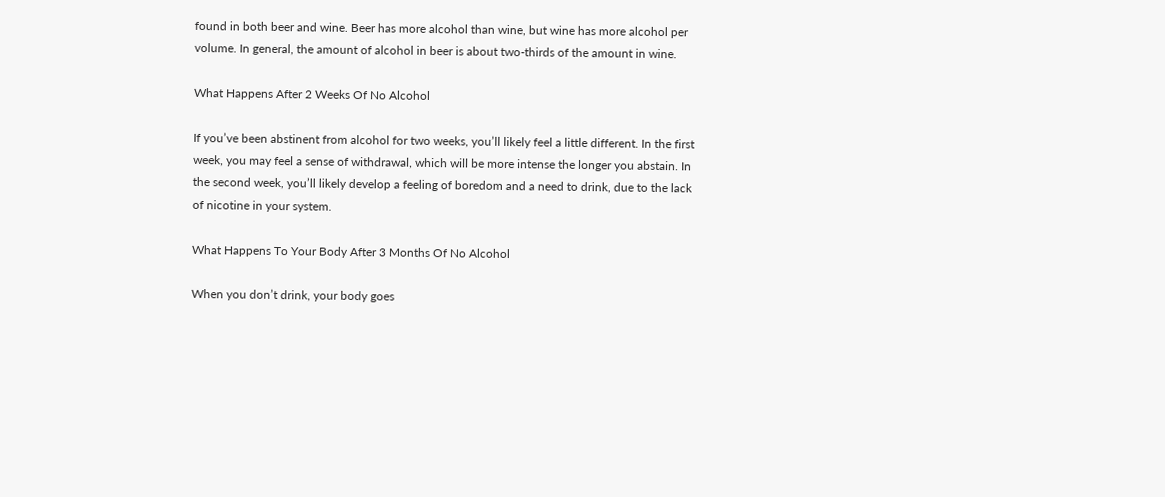found in both beer and wine. Beer has more alcohol than wine, but wine has more alcohol per volume. In general, the amount of alcohol in beer is about two-thirds of the amount in wine.

What Happens After 2 Weeks Of No Alcohol

If you’ve been abstinent from alcohol for two weeks, you’ll likely feel a little different. In the first week, you may feel a sense of withdrawal, which will be more intense the longer you abstain. In the second week, you’ll likely develop a feeling of boredom and a need to drink, due to the lack of nicotine in your system.

What Happens To Your Body After 3 Months Of No Alcohol

When you don’t drink, your body goes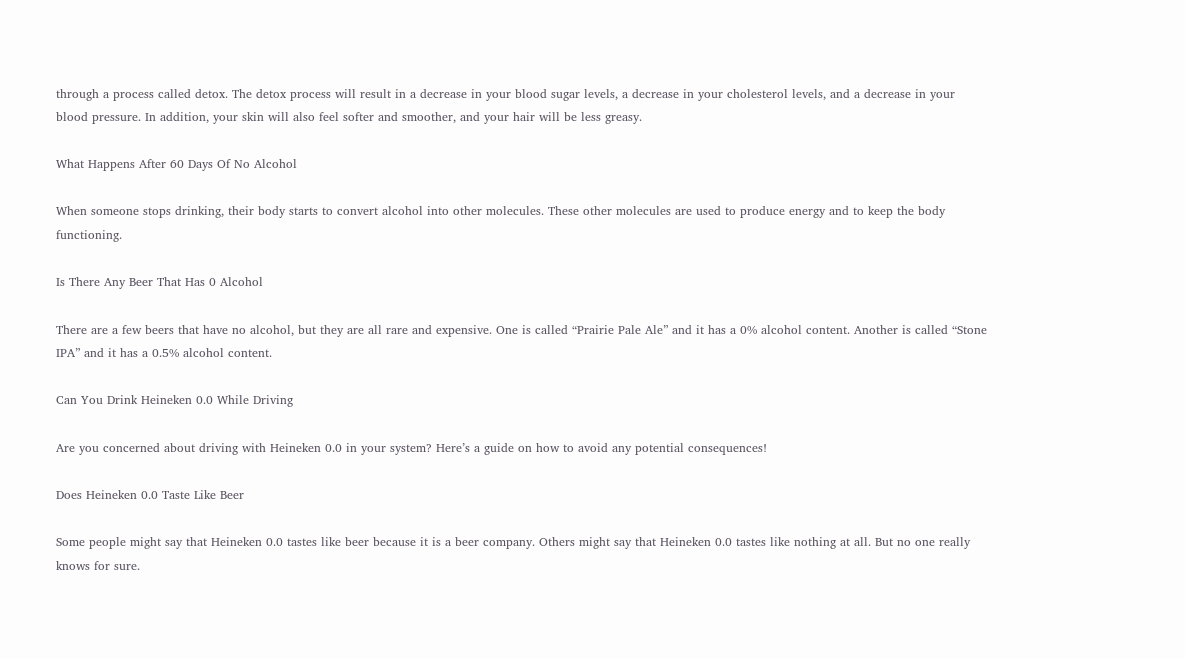through a process called detox. The detox process will result in a decrease in your blood sugar levels, a decrease in your cholesterol levels, and a decrease in your blood pressure. In addition, your skin will also feel softer and smoother, and your hair will be less greasy.

What Happens After 60 Days Of No Alcohol

When someone stops drinking, their body starts to convert alcohol into other molecules. These other molecules are used to produce energy and to keep the body functioning.

Is There Any Beer That Has 0 Alcohol

There are a few beers that have no alcohol, but they are all rare and expensive. One is called “Prairie Pale Ale” and it has a 0% alcohol content. Another is called “Stone IPA” and it has a 0.5% alcohol content.

Can You Drink Heineken 0.0 While Driving

Are you concerned about driving with Heineken 0.0 in your system? Here’s a guide on how to avoid any potential consequences!

Does Heineken 0.0 Taste Like Beer

Some people might say that Heineken 0.0 tastes like beer because it is a beer company. Others might say that Heineken 0.0 tastes like nothing at all. But no one really knows for sure.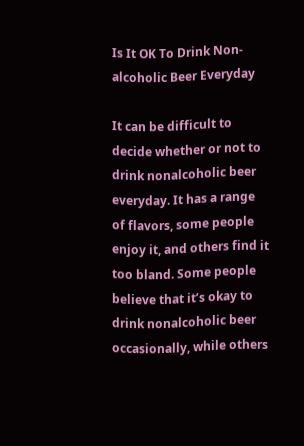Is It OK To Drink Non-alcoholic Beer Everyday

It can be difficult to decide whether or not to drink nonalcoholic beer everyday. It has a range of flavors, some people enjoy it, and others find it too bland. Some people believe that it’s okay to drink nonalcoholic beer occasionally, while others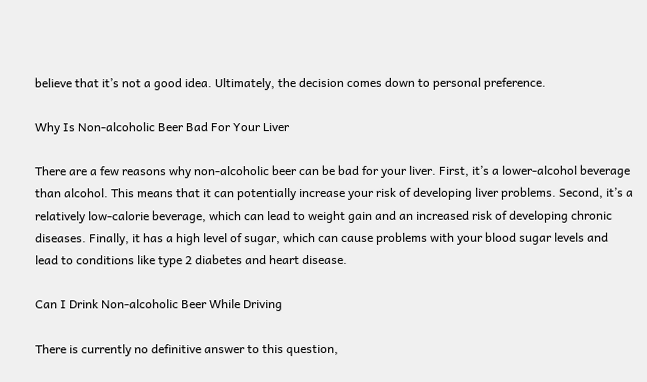believe that it’s not a good idea. Ultimately, the decision comes down to personal preference.

Why Is Non-alcoholic Beer Bad For Your Liver

There are a few reasons why non-alcoholic beer can be bad for your liver. First, it’s a lower-alcohol beverage than alcohol. This means that it can potentially increase your risk of developing liver problems. Second, it’s a relatively low-calorie beverage, which can lead to weight gain and an increased risk of developing chronic diseases. Finally, it has a high level of sugar, which can cause problems with your blood sugar levels and lead to conditions like type 2 diabetes and heart disease.

Can I Drink Non-alcoholic Beer While Driving

There is currently no definitive answer to this question,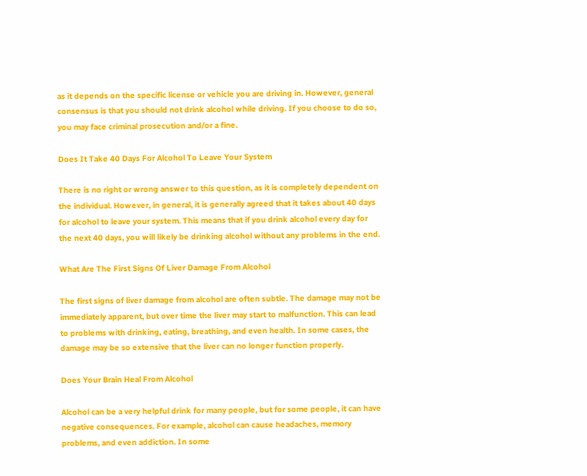as it depends on the specific license or vehicle you are driving in. However, general consensus is that you should not drink alcohol while driving. If you choose to do so, you may face criminal prosecution and/or a fine.

Does It Take 40 Days For Alcohol To Leave Your System

There is no right or wrong answer to this question, as it is completely dependent on the individual. However, in general, it is generally agreed that it takes about 40 days for alcohol to leave your system. This means that if you drink alcohol every day for the next 40 days, you will likely be drinking alcohol without any problems in the end.

What Are The First Signs Of Liver Damage From Alcohol

The first signs of liver damage from alcohol are often subtle. The damage may not be immediately apparent, but over time the liver may start to malfunction. This can lead to problems with drinking, eating, breathing, and even health. In some cases, the damage may be so extensive that the liver can no longer function properly.

Does Your Brain Heal From Alcohol

Alcohol can be a very helpful drink for many people, but for some people, it can have negative consequences. For example, alcohol can cause headaches, memory problems, and even addiction. In some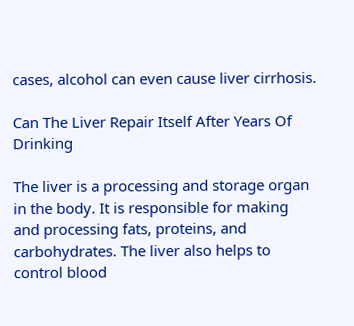cases, alcohol can even cause liver cirrhosis.

Can The Liver Repair Itself After Years Of Drinking

The liver is a processing and storage organ in the body. It is responsible for making and processing fats, proteins, and carbohydrates. The liver also helps to control blood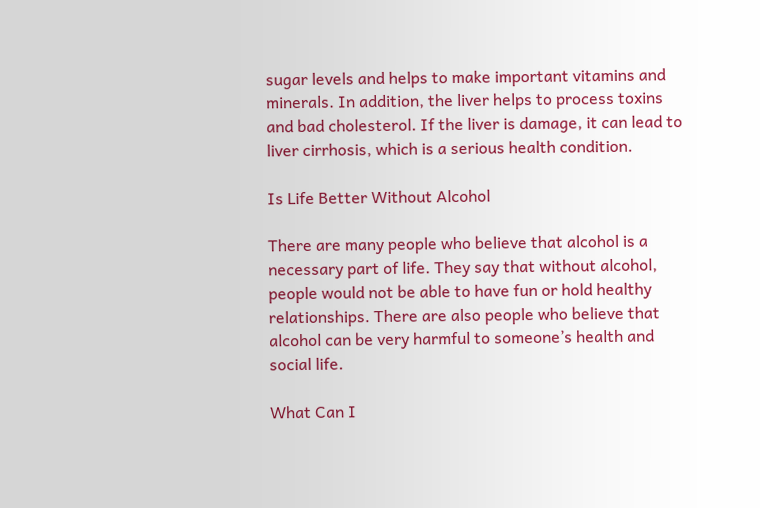sugar levels and helps to make important vitamins and minerals. In addition, the liver helps to process toxins and bad cholesterol. If the liver is damage, it can lead to liver cirrhosis, which is a serious health condition.

Is Life Better Without Alcohol

There are many people who believe that alcohol is a necessary part of life. They say that without alcohol, people would not be able to have fun or hold healthy relationships. There are also people who believe that alcohol can be very harmful to someone’s health and social life.

What Can I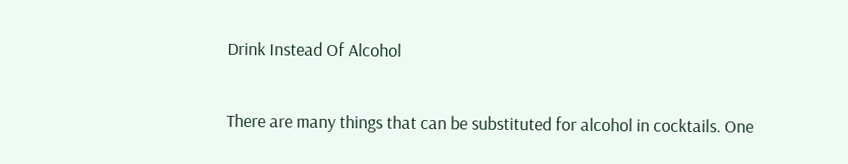Drink Instead Of Alcohol

There are many things that can be substituted for alcohol in cocktails. One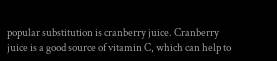popular substitution is cranberry juice. Cranberry juice is a good source of vitamin C, which can help to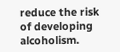reduce the risk of developing alcoholism.